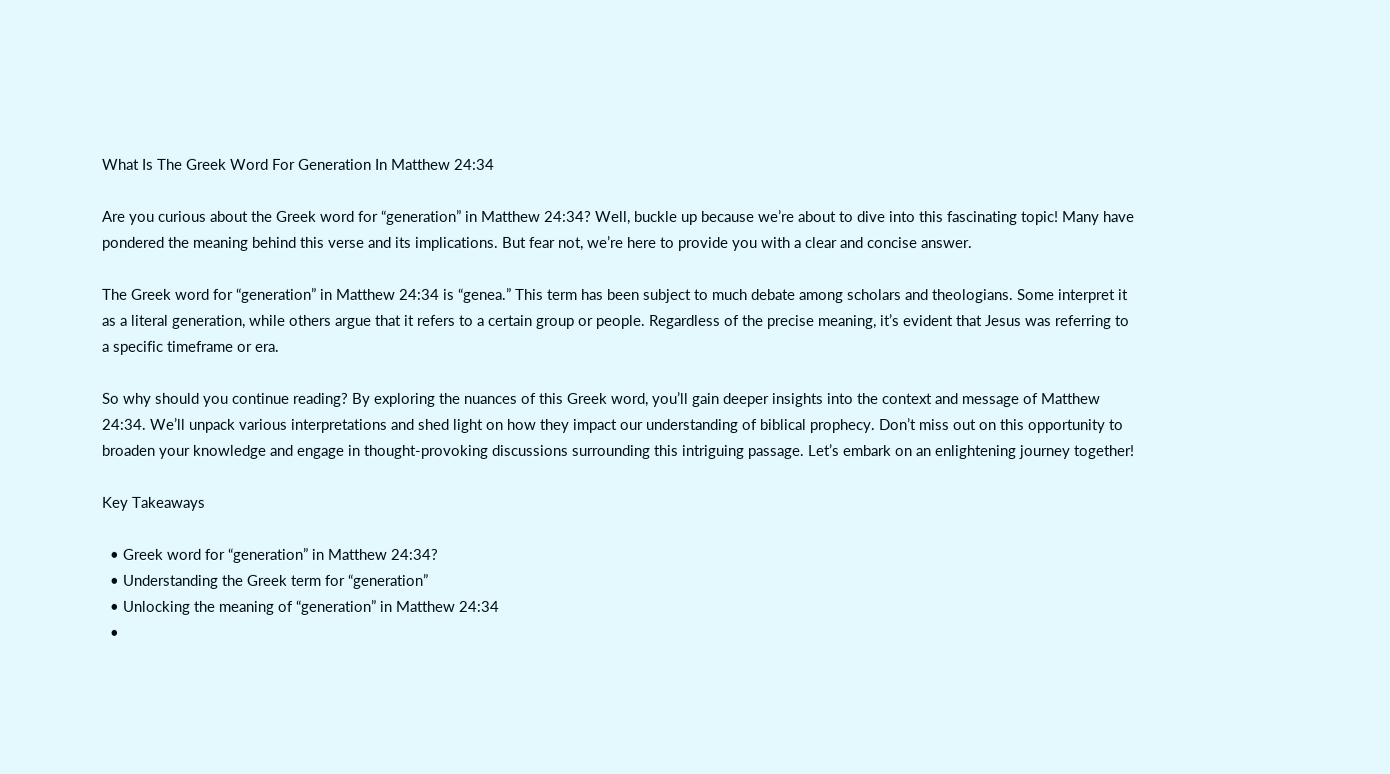What Is The Greek Word For Generation In Matthew 24:34

Are you curious about the Greek word for “generation” in Matthew 24:34? Well, buckle up because we’re about to dive into this fascinating topic! Many have pondered the meaning behind this verse and its implications. But fear not, we’re here to provide you with a clear and concise answer.

The Greek word for “generation” in Matthew 24:34 is “genea.” This term has been subject to much debate among scholars and theologians. Some interpret it as a literal generation, while others argue that it refers to a certain group or people. Regardless of the precise meaning, it’s evident that Jesus was referring to a specific timeframe or era.

So why should you continue reading? By exploring the nuances of this Greek word, you’ll gain deeper insights into the context and message of Matthew 24:34. We’ll unpack various interpretations and shed light on how they impact our understanding of biblical prophecy. Don’t miss out on this opportunity to broaden your knowledge and engage in thought-provoking discussions surrounding this intriguing passage. Let’s embark on an enlightening journey together!

Key Takeaways

  • Greek word for “generation” in Matthew 24:34?
  • Understanding the Greek term for “generation”
  • Unlocking the meaning of “generation” in Matthew 24:34
  •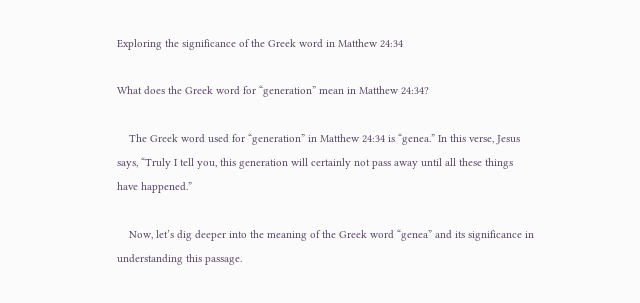Exploring the significance of the Greek word in Matthew 24:34

What does the Greek word for “generation” mean in Matthew 24:34?

    The Greek word used for “generation” in Matthew 24:34 is “genea.” In this verse, Jesus says, “Truly I tell you, this generation will certainly not pass away until all these things have happened.”

    Now, let’s dig deeper into the meaning of the Greek word “genea” and its significance in understanding this passage.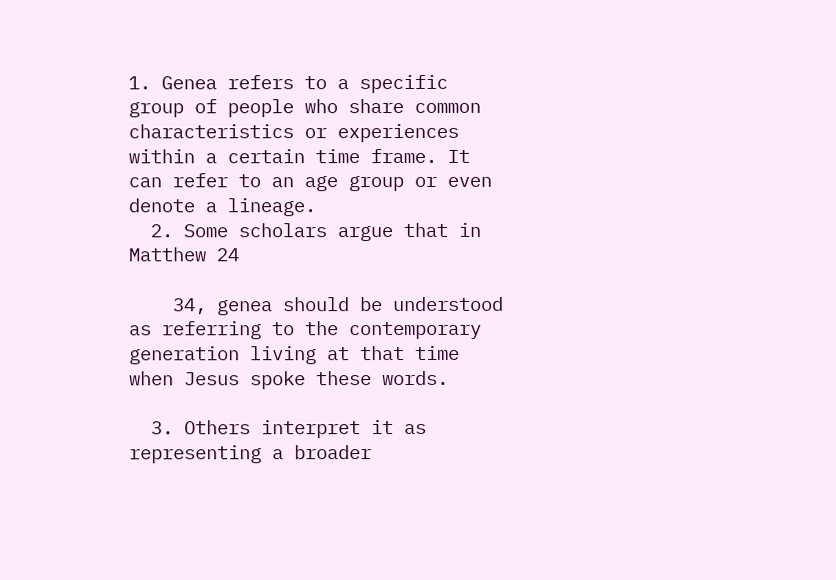1. Genea refers to a specific group of people who share common characteristics or experiences within a certain time frame. It can refer to an age group or even denote a lineage.
  2. Some scholars argue that in Matthew 24

    34, genea should be understood as referring to the contemporary generation living at that time when Jesus spoke these words.

  3. Others interpret it as representing a broader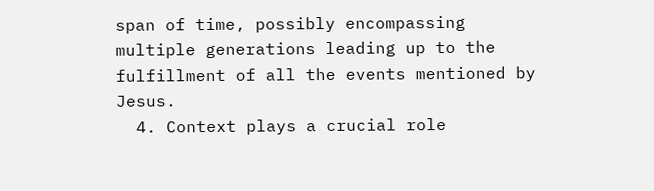span of time, possibly encompassing multiple generations leading up to the fulfillment of all the events mentioned by Jesus.
  4. Context plays a crucial role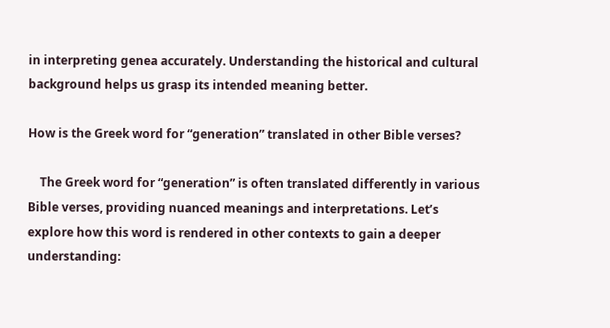in interpreting genea accurately. Understanding the historical and cultural background helps us grasp its intended meaning better.

How is the Greek word for “generation” translated in other Bible verses?

    The Greek word for “generation” is often translated differently in various Bible verses, providing nuanced meanings and interpretations. Let’s explore how this word is rendered in other contexts to gain a deeper understanding: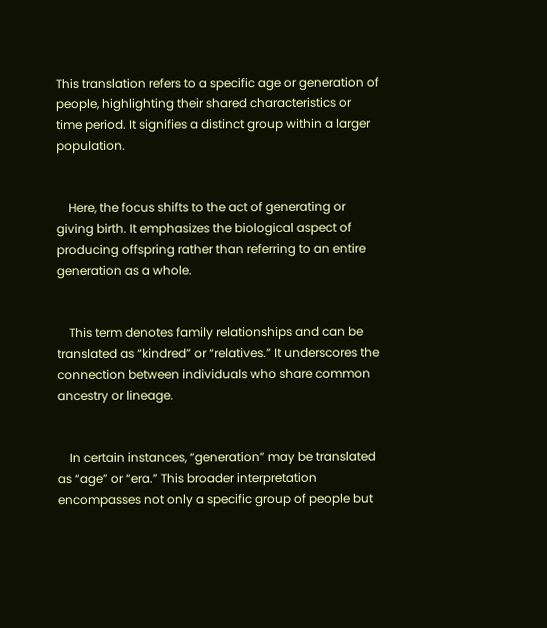This translation refers to a specific age or generation of people, highlighting their shared characteristics or time period. It signifies a distinct group within a larger population.


    Here, the focus shifts to the act of generating or giving birth. It emphasizes the biological aspect of producing offspring rather than referring to an entire generation as a whole.


    This term denotes family relationships and can be translated as “kindred” or “relatives.” It underscores the connection between individuals who share common ancestry or lineage.


    In certain instances, “generation” may be translated as “age” or “era.” This broader interpretation encompasses not only a specific group of people but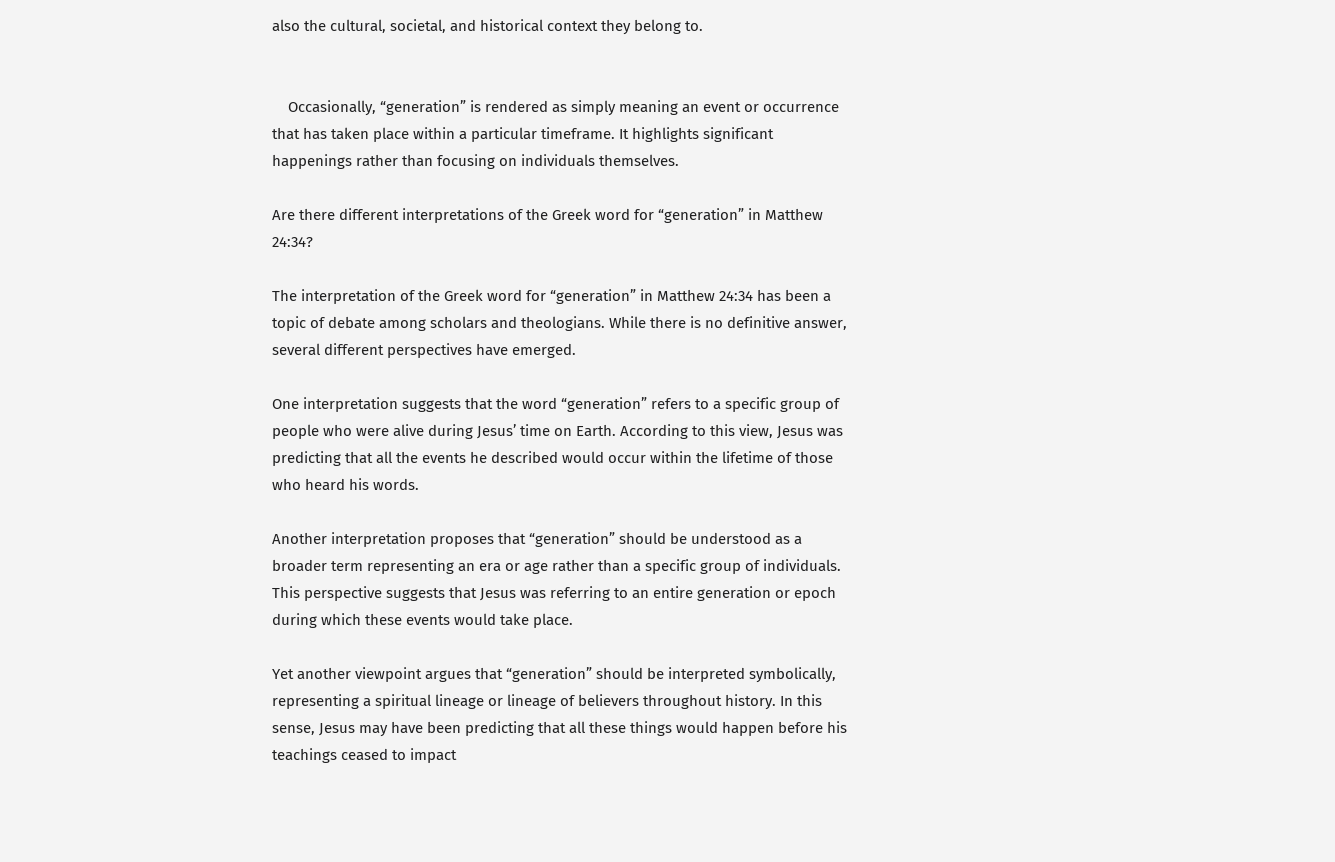also the cultural, societal, and historical context they belong to.


    Occasionally, “generation” is rendered as simply meaning an event or occurrence that has taken place within a particular timeframe. It highlights significant happenings rather than focusing on individuals themselves.

Are there different interpretations of the Greek word for “generation” in Matthew 24:34?

The interpretation of the Greek word for “generation” in Matthew 24:34 has been a topic of debate among scholars and theologians. While there is no definitive answer, several different perspectives have emerged.

One interpretation suggests that the word “generation” refers to a specific group of people who were alive during Jesus’ time on Earth. According to this view, Jesus was predicting that all the events he described would occur within the lifetime of those who heard his words.

Another interpretation proposes that “generation” should be understood as a broader term representing an era or age rather than a specific group of individuals. This perspective suggests that Jesus was referring to an entire generation or epoch during which these events would take place.

Yet another viewpoint argues that “generation” should be interpreted symbolically, representing a spiritual lineage or lineage of believers throughout history. In this sense, Jesus may have been predicting that all these things would happen before his teachings ceased to impact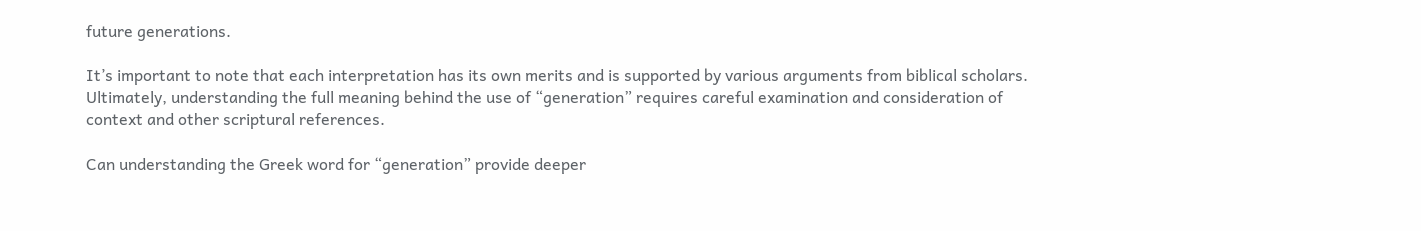future generations.

It’s important to note that each interpretation has its own merits and is supported by various arguments from biblical scholars. Ultimately, understanding the full meaning behind the use of “generation” requires careful examination and consideration of context and other scriptural references.

Can understanding the Greek word for “generation” provide deeper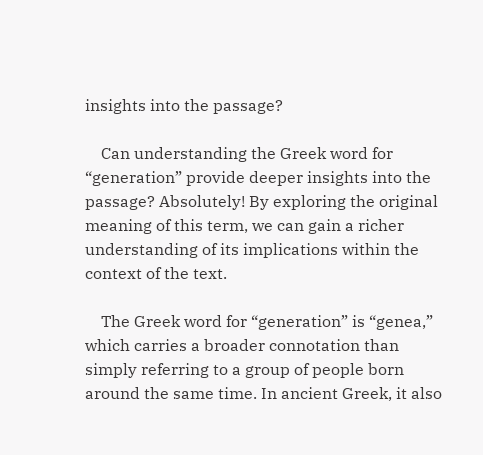insights into the passage?

    Can understanding the Greek word for “generation” provide deeper insights into the passage? Absolutely! By exploring the original meaning of this term, we can gain a richer understanding of its implications within the context of the text.

    The Greek word for “generation” is “genea,” which carries a broader connotation than simply referring to a group of people born around the same time. In ancient Greek, it also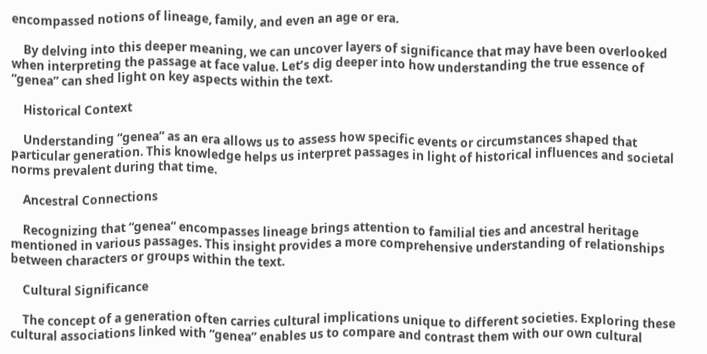encompassed notions of lineage, family, and even an age or era.

    By delving into this deeper meaning, we can uncover layers of significance that may have been overlooked when interpreting the passage at face value. Let’s dig deeper into how understanding the true essence of “genea” can shed light on key aspects within the text.

    Historical Context

    Understanding “genea” as an era allows us to assess how specific events or circumstances shaped that particular generation. This knowledge helps us interpret passages in light of historical influences and societal norms prevalent during that time.

    Ancestral Connections

    Recognizing that “genea” encompasses lineage brings attention to familial ties and ancestral heritage mentioned in various passages. This insight provides a more comprehensive understanding of relationships between characters or groups within the text.

    Cultural Significance

    The concept of a generation often carries cultural implications unique to different societies. Exploring these cultural associations linked with “genea” enables us to compare and contrast them with our own cultural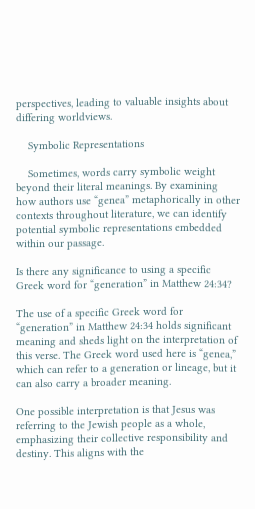perspectives, leading to valuable insights about differing worldviews.

    Symbolic Representations

    Sometimes, words carry symbolic weight beyond their literal meanings. By examining how authors use “genea” metaphorically in other contexts throughout literature, we can identify potential symbolic representations embedded within our passage.

Is there any significance to using a specific Greek word for “generation” in Matthew 24:34?

The use of a specific Greek word for “generation” in Matthew 24:34 holds significant meaning and sheds light on the interpretation of this verse. The Greek word used here is “genea,” which can refer to a generation or lineage, but it can also carry a broader meaning.

One possible interpretation is that Jesus was referring to the Jewish people as a whole, emphasizing their collective responsibility and destiny. This aligns with the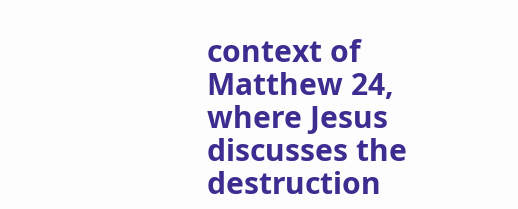context of Matthew 24, where Jesus discusses the destruction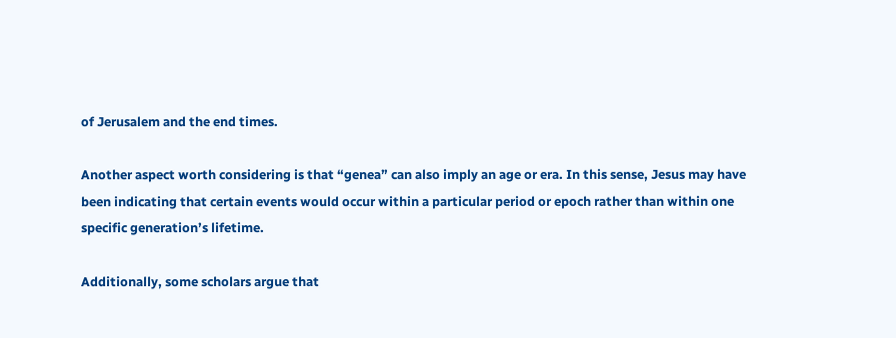of Jerusalem and the end times.

Another aspect worth considering is that “genea” can also imply an age or era. In this sense, Jesus may have been indicating that certain events would occur within a particular period or epoch rather than within one specific generation’s lifetime.

Additionally, some scholars argue that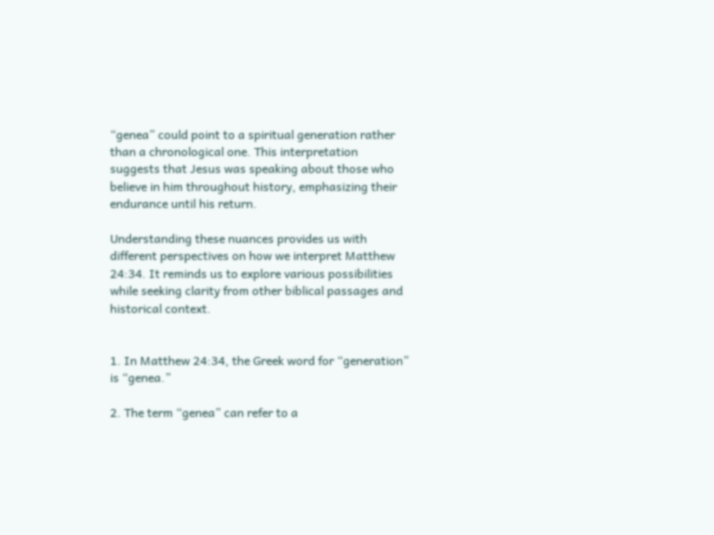“genea” could point to a spiritual generation rather than a chronological one. This interpretation suggests that Jesus was speaking about those who believe in him throughout history, emphasizing their endurance until his return.

Understanding these nuances provides us with different perspectives on how we interpret Matthew 24:34. It reminds us to explore various possibilities while seeking clarity from other biblical passages and historical context.


1. In Matthew 24:34, the Greek word for “generation” is “genea.”

2. The term “genea” can refer to a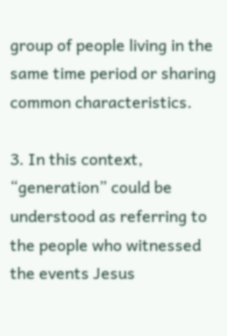group of people living in the same time period or sharing common characteristics.

3. In this context, “generation” could be understood as referring to the people who witnessed the events Jesus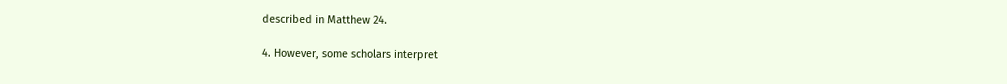described in Matthew 24.

4. However, some scholars interpret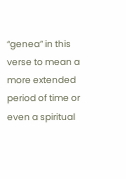“genea” in this verse to mean a more extended period of time or even a spiritual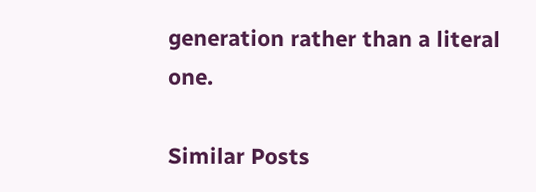generation rather than a literal one.

Similar Posts